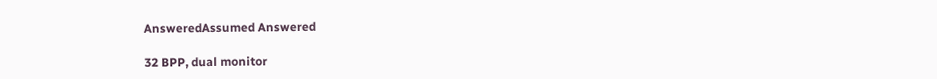AnsweredAssumed Answered

32 BPP, dual monitor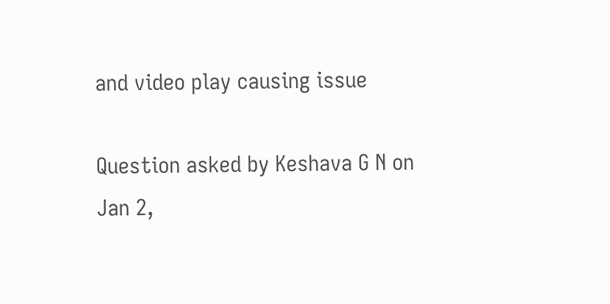and video play causing issue

Question asked by Keshava G N on Jan 2,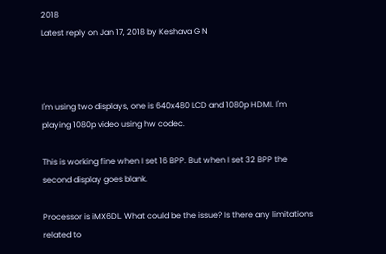2018
Latest reply on Jan 17, 2018 by Keshava G N



I'm using two displays, one is 640x480 LCD and 1080p HDMI. I'm playing 1080p video using hw codec.

This is working fine when I set 16 BPP. But when I set 32 BPP the second display goes blank.

Processor is iMX6DL. What could be the issue? Is there any limitations related to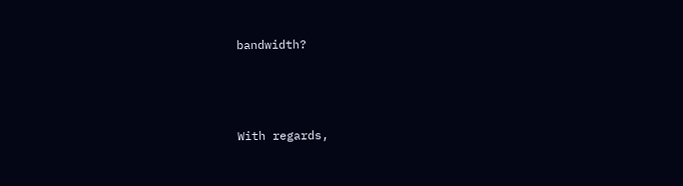bandwidth?



With regards,